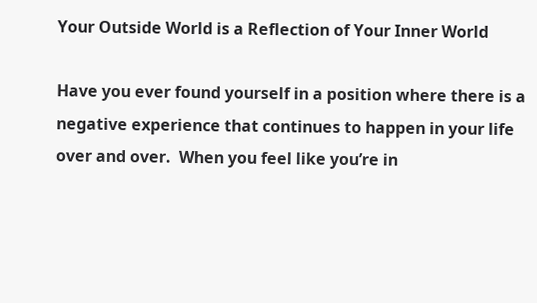Your Outside World is a Reflection of Your Inner World

Have you ever found yourself in a position where there is a negative experience that continues to happen in your life over and over.  When you feel like you’re in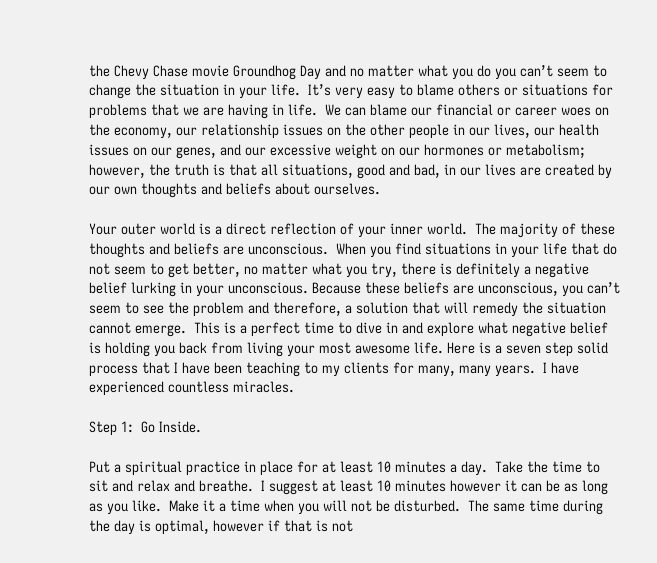the Chevy Chase movie Groundhog Day and no matter what you do you can’t seem to change the situation in your life.  It’s very easy to blame others or situations for problems that we are having in life.  We can blame our financial or career woes on the economy, our relationship issues on the other people in our lives, our health issues on our genes, and our excessive weight on our hormones or metabolism; however, the truth is that all situations, good and bad, in our lives are created by our own thoughts and beliefs about ourselves.

Your outer world is a direct reflection of your inner world.  The majority of these thoughts and beliefs are unconscious.  When you find situations in your life that do not seem to get better, no matter what you try, there is definitely a negative belief lurking in your unconscious. Because these beliefs are unconscious, you can’t seem to see the problem and therefore, a solution that will remedy the situation cannot emerge.  This is a perfect time to dive in and explore what negative belief is holding you back from living your most awesome life. Here is a seven step solid process that I have been teaching to my clients for many, many years.  I have experienced countless miracles.

Step 1:  Go Inside.

Put a spiritual practice in place for at least 10 minutes a day.  Take the time to sit and relax and breathe.  I suggest at least 10 minutes however it can be as long as you like.  Make it a time when you will not be disturbed.  The same time during the day is optimal, however if that is not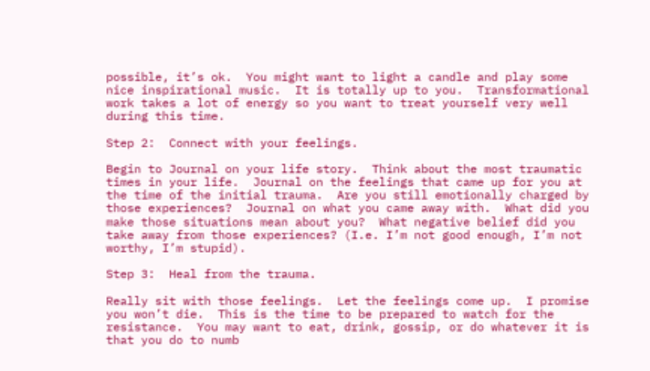possible, it’s ok.  You might want to light a candle and play some nice inspirational music.  It is totally up to you.  Transformational work takes a lot of energy so you want to treat yourself very well during this time.

Step 2:  Connect with your feelings.

Begin to Journal on your life story.  Think about the most traumatic times in your life.  Journal on the feelings that came up for you at the time of the initial trauma.  Are you still emotionally charged by those experiences?  Journal on what you came away with.  What did you make those situations mean about you?  What negative belief did you take away from those experiences? (I.e. I’m not good enough, I’m not worthy, I’m stupid).

Step 3:  Heal from the trauma.

Really sit with those feelings.  Let the feelings come up.  I promise you won’t die.  This is the time to be prepared to watch for the resistance.  You may want to eat, drink, gossip, or do whatever it is that you do to numb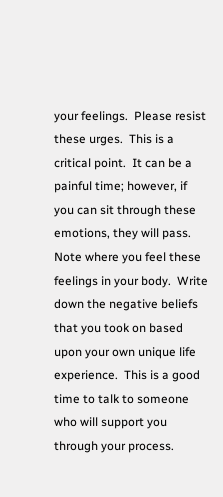your feelings.  Please resist these urges.  This is a critical point.  It can be a painful time; however, if you can sit through these emotions, they will pass.  Note where you feel these feelings in your body.  Write down the negative beliefs that you took on based upon your own unique life experience.  This is a good time to talk to someone who will support you through your process.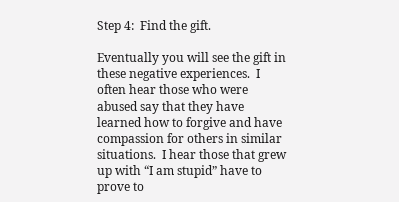Step 4:  Find the gift.

Eventually you will see the gift in these negative experiences.  I often hear those who were abused say that they have learned how to forgive and have compassion for others in similar situations.  I hear those that grew up with “I am stupid” have to prove to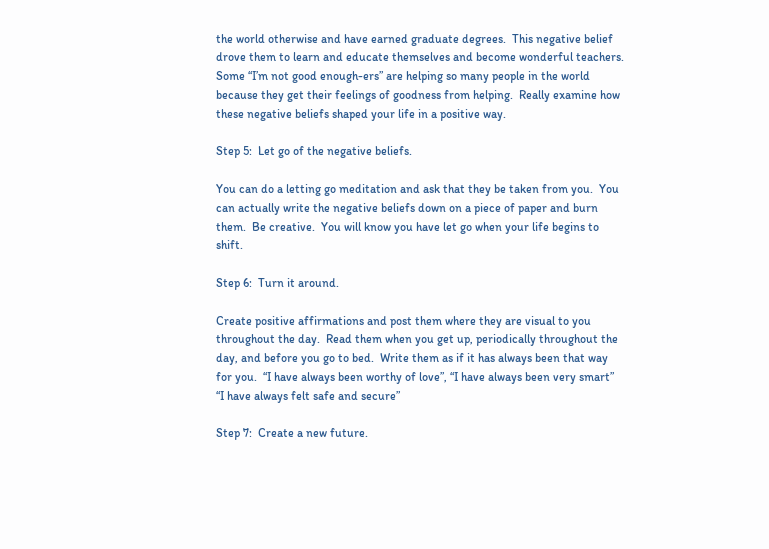the world otherwise and have earned graduate degrees.  This negative belief drove them to learn and educate themselves and become wonderful teachers.  Some “I’m not good enough-ers” are helping so many people in the world because they get their feelings of goodness from helping.  Really examine how these negative beliefs shaped your life in a positive way.

Step 5:  Let go of the negative beliefs.

You can do a letting go meditation and ask that they be taken from you.  You can actually write the negative beliefs down on a piece of paper and burn them.  Be creative.  You will know you have let go when your life begins to shift.

Step 6:  Turn it around.

Create positive affirmations and post them where they are visual to you throughout the day.  Read them when you get up, periodically throughout the day, and before you go to bed.  Write them as if it has always been that way for you.  “I have always been worthy of love”, “I have always been very smart”  “I have always felt safe and secure”

Step 7:  Create a new future.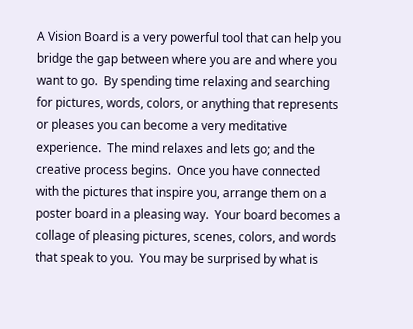A Vision Board is a very powerful tool that can help you bridge the gap between where you are and where you want to go.  By spending time relaxing and searching for pictures, words, colors, or anything that represents or pleases you can become a very meditative experience.  The mind relaxes and lets go; and the creative process begins.  Once you have connected with the pictures that inspire you, arrange them on a poster board in a pleasing way.  Your board becomes a collage of pleasing pictures, scenes, colors, and words that speak to you.  You may be surprised by what is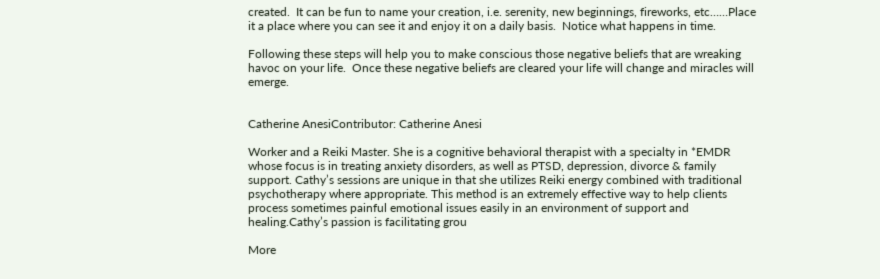created.  It can be fun to name your creation, i.e. serenity, new beginnings, fireworks, etc……Place it a place where you can see it and enjoy it on a daily basis.  Notice what happens in time.

Following these steps will help you to make conscious those negative beliefs that are wreaking havoc on your life.  Once these negative beliefs are cleared your life will change and miracles will emerge.


Catherine AnesiContributor: Catherine Anesi

Worker and a Reiki Master. She is a cognitive behavioral therapist with a specialty in *EMDR whose focus is in treating anxiety disorders, as well as PTSD, depression, divorce & family support. Cathy’s sessions are unique in that she utilizes Reiki energy combined with traditional psychotherapy where appropriate. This method is an extremely effective way to help clients process sometimes painful emotional issues easily in an environment of support and healing.Cathy’s passion is facilitating grou

More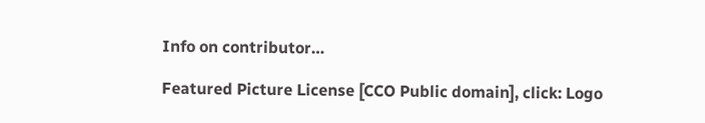Info on contributor…

Featured Picture License [CCO Public domain], click: Logo